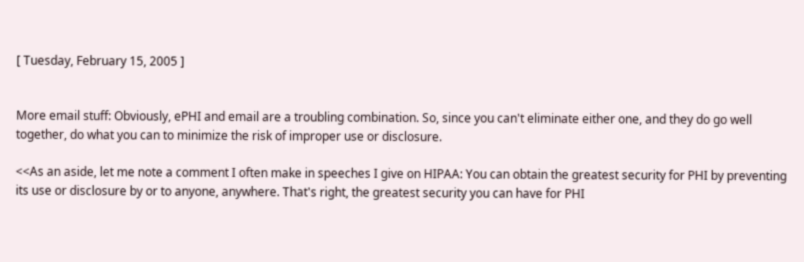[ Tuesday, February 15, 2005 ]


More email stuff: Obviously, ePHI and email are a troubling combination. So, since you can't eliminate either one, and they do go well together, do what you can to minimize the risk of improper use or disclosure.

<<As an aside, let me note a comment I often make in speeches I give on HIPAA: You can obtain the greatest security for PHI by preventing its use or disclosure by or to anyone, anywhere. That's right, the greatest security you can have for PHI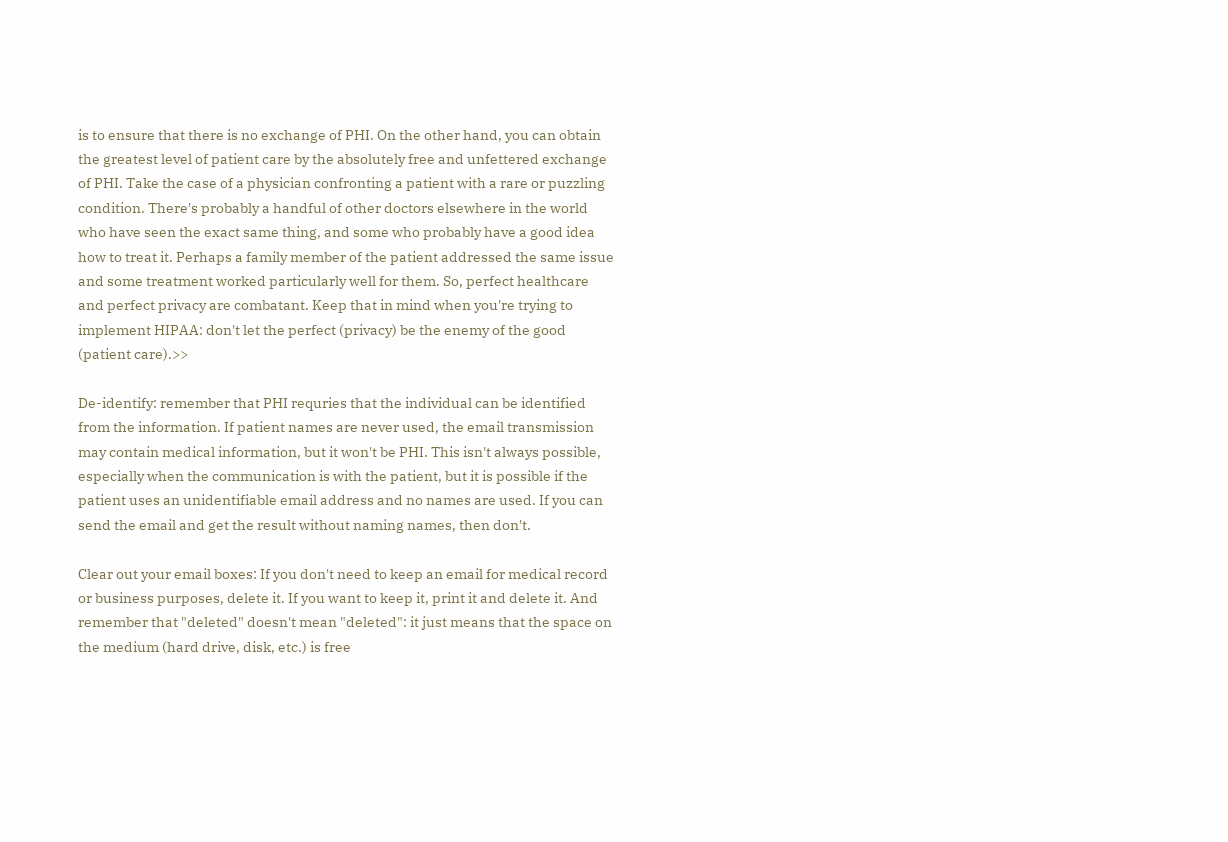is to ensure that there is no exchange of PHI. On the other hand, you can obtain the greatest level of patient care by the absolutely free and unfettered exchange of PHI. Take the case of a physician confronting a patient with a rare or puzzling condition. There's probably a handful of other doctors elsewhere in the world who have seen the exact same thing, and some who probably have a good idea how to treat it. Perhaps a family member of the patient addressed the same issue and some treatment worked particularly well for them. So, perfect healthcare and perfect privacy are combatant. Keep that in mind when you're trying to implement HIPAA: don't let the perfect (privacy) be the enemy of the good (patient care).>>

De-identify: remember that PHI requries that the individual can be identified from the information. If patient names are never used, the email transmission may contain medical information, but it won't be PHI. This isn't always possible, especially when the communication is with the patient, but it is possible if the patient uses an unidentifiable email address and no names are used. If you can send the email and get the result without naming names, then don't.

Clear out your email boxes: If you don't need to keep an email for medical record or business purposes, delete it. If you want to keep it, print it and delete it. And remember that "deleted" doesn't mean "deleted": it just means that the space on the medium (hard drive, disk, etc.) is free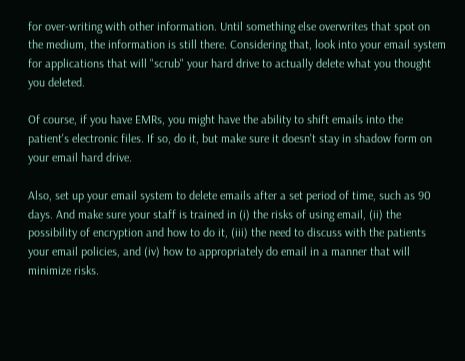for over-writing with other information. Until something else overwrites that spot on the medium, the information is still there. Considering that, look into your email system for applications that will "scrub" your hard drive to actually delete what you thought you deleted.

Of course, if you have EMRs, you might have the ability to shift emails into the patient's electronic files. If so, do it, but make sure it doesn't stay in shadow form on your email hard drive.

Also, set up your email system to delete emails after a set period of time, such as 90 days. And make sure your staff is trained in (i) the risks of using email, (ii) the possibility of encryption and how to do it, (iii) the need to discuss with the patients your email policies, and (iv) how to appropriately do email in a manner that will minimize risks.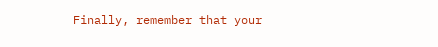Finally, remember that your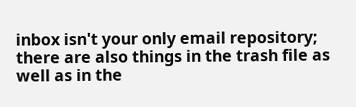inbox isn't your only email repository; there are also things in the trash file as well as in the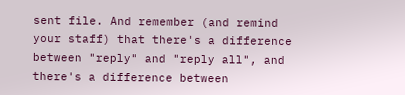sent file. And remember (and remind your staff) that there's a difference between "reply" and "reply all", and there's a difference between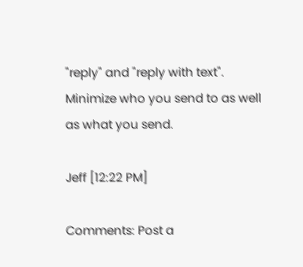"reply" and "reply with text". Minimize who you send to as well as what you send.

Jeff [12:22 PM]

Comments: Post a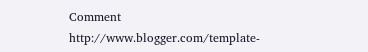Comment
http://www.blogger.com/template-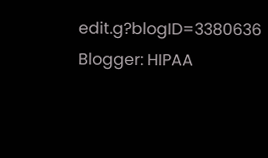edit.g?blogID=3380636 Blogger: HIPAA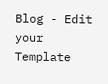Blog - Edit your Template